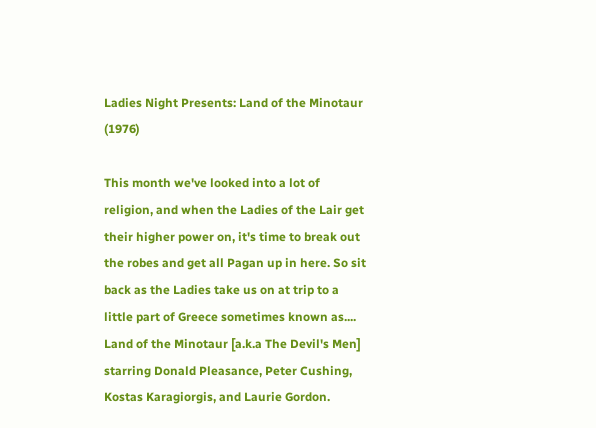Ladies Night Presents: Land of the Minotaur (1976)

This month we've looked into a lot of religion, and when the Ladies of the Lair get their higher power on, it's time to break out the robes and get all Pagan up in here. So sit back as the Ladies take us on at trip to a little part of Greece sometimes known as....
Land of the Minotaur [a.k.a The Devil's Men] starring Donald Pleasance, Peter Cushing, Kostas Karagiorgis, and Laurie Gordon.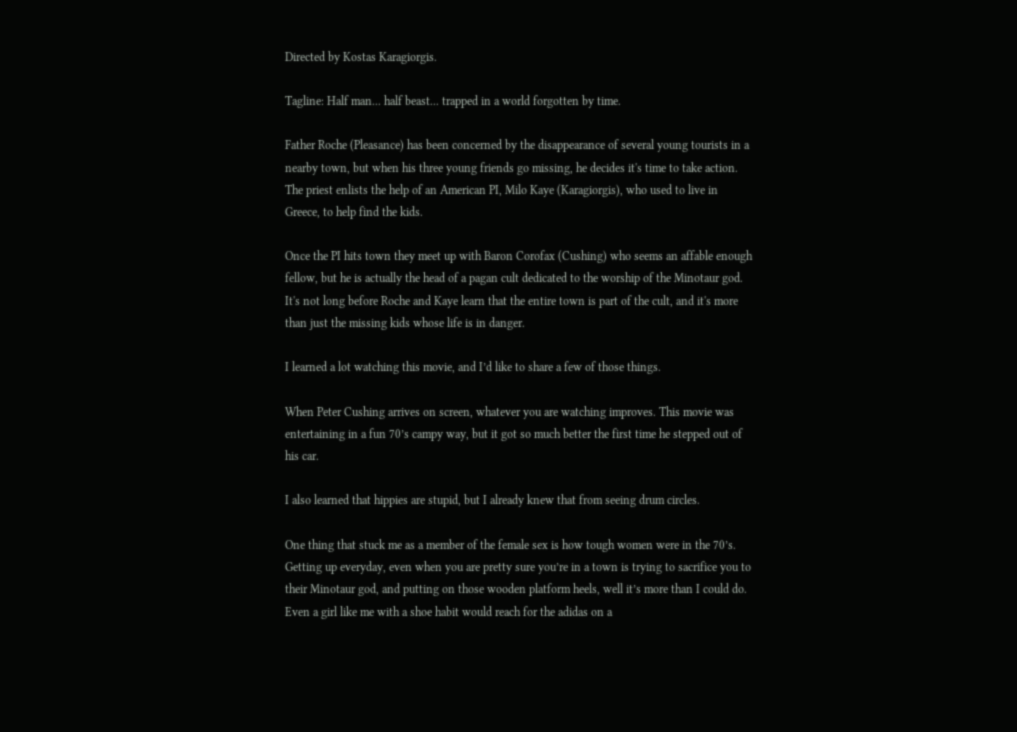Directed by Kostas Karagiorgis.

Tagline: Half man... half beast... trapped in a world forgotten by time.

Father Roche (Pleasance) has been concerned by the disappearance of several young tourists in a nearby town, but when his three young friends go missing, he decides it's time to take action. The priest enlists the help of an American PI, Milo Kaye (Karagiorgis), who used to live in Greece, to help find the kids.

Once the PI hits town they meet up with Baron Corofax (Cushing) who seems an affable enough fellow, but he is actually the head of a pagan cult dedicated to the worship of the Minotaur god. It's not long before Roche and Kaye learn that the entire town is part of the cult, and it's more than just the missing kids whose life is in danger.

I learned a lot watching this movie, and I’d like to share a few of those things.

When Peter Cushing arrives on screen, whatever you are watching improves. This movie was entertaining in a fun 70’s campy way, but it got so much better the first time he stepped out of his car.

I also learned that hippies are stupid, but I already knew that from seeing drum circles.

One thing that stuck me as a member of the female sex is how tough women were in the 70’s.  Getting up everyday, even when you are pretty sure you’re in a town is trying to sacrifice you to their Minotaur god, and putting on those wooden platform heels, well it’s more than I could do. Even a girl like me with a shoe habit would reach for the adidas on a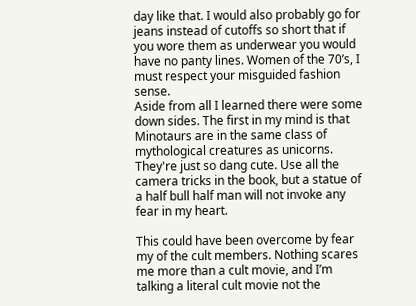day like that. I would also probably go for jeans instead of cutoffs so short that if you wore them as underwear you would have no panty lines. Women of the 70’s, I must respect your misguided fashion sense.
Aside from all I learned there were some down sides. The first in my mind is that Minotaurs are in the same class of mythological creatures as unicorns. They're just so dang cute. Use all the camera tricks in the book, but a statue of a half bull half man will not invoke any fear in my heart.

This could have been overcome by fear my of the cult members. Nothing scares me more than a cult movie, and I’m talking a literal cult movie not the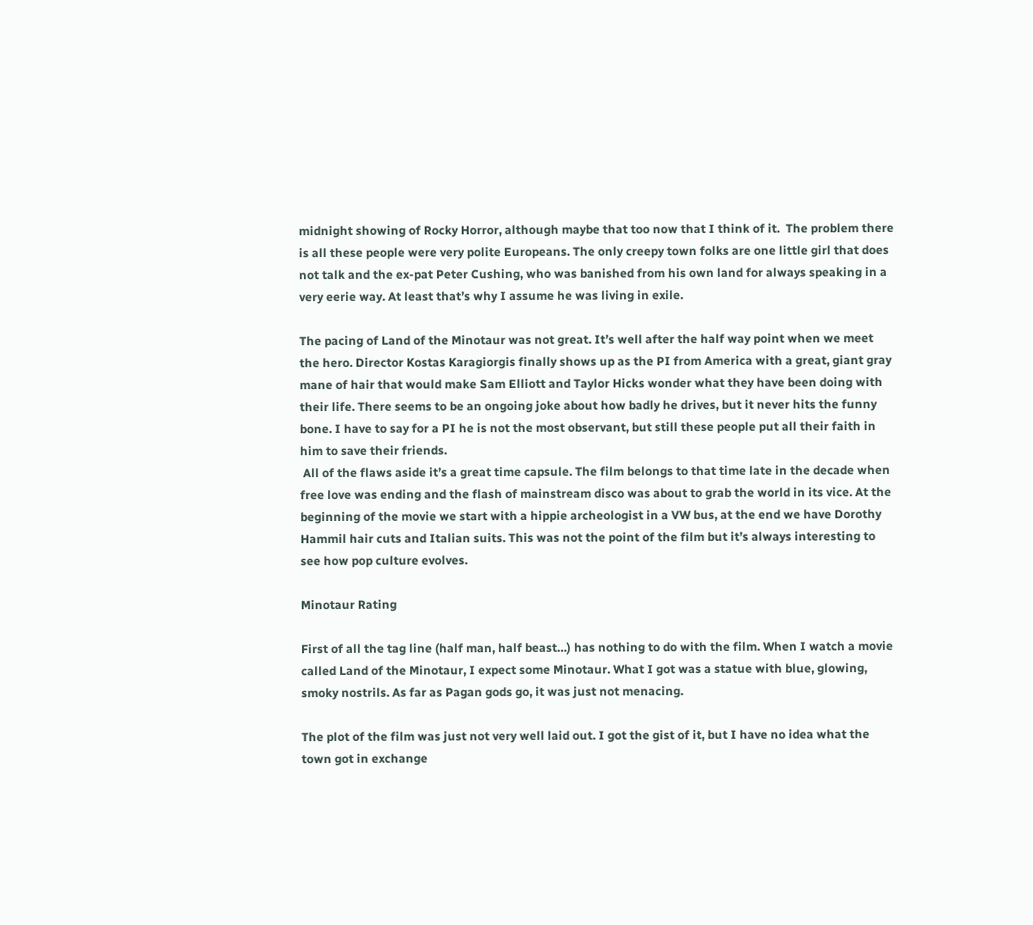midnight showing of Rocky Horror, although maybe that too now that I think of it.  The problem there is all these people were very polite Europeans. The only creepy town folks are one little girl that does not talk and the ex-pat Peter Cushing, who was banished from his own land for always speaking in a very eerie way. At least that’s why I assume he was living in exile.

The pacing of Land of the Minotaur was not great. It’s well after the half way point when we meet the hero. Director Kostas Karagiorgis finally shows up as the PI from America with a great, giant gray mane of hair that would make Sam Elliott and Taylor Hicks wonder what they have been doing with their life. There seems to be an ongoing joke about how badly he drives, but it never hits the funny bone. I have to say for a PI he is not the most observant, but still these people put all their faith in him to save their friends.
 All of the flaws aside it’s a great time capsule. The film belongs to that time late in the decade when free love was ending and the flash of mainstream disco was about to grab the world in its vice. At the beginning of the movie we start with a hippie archeologist in a VW bus, at the end we have Dorothy Hammil hair cuts and Italian suits. This was not the point of the film but it’s always interesting to see how pop culture evolves.

Minotaur Rating

First of all the tag line (half man, half beast…) has nothing to do with the film. When I watch a movie called Land of the Minotaur, I expect some Minotaur. What I got was a statue with blue, glowing, smoky nostrils. As far as Pagan gods go, it was just not menacing.

The plot of the film was just not very well laid out. I got the gist of it, but I have no idea what the town got in exchange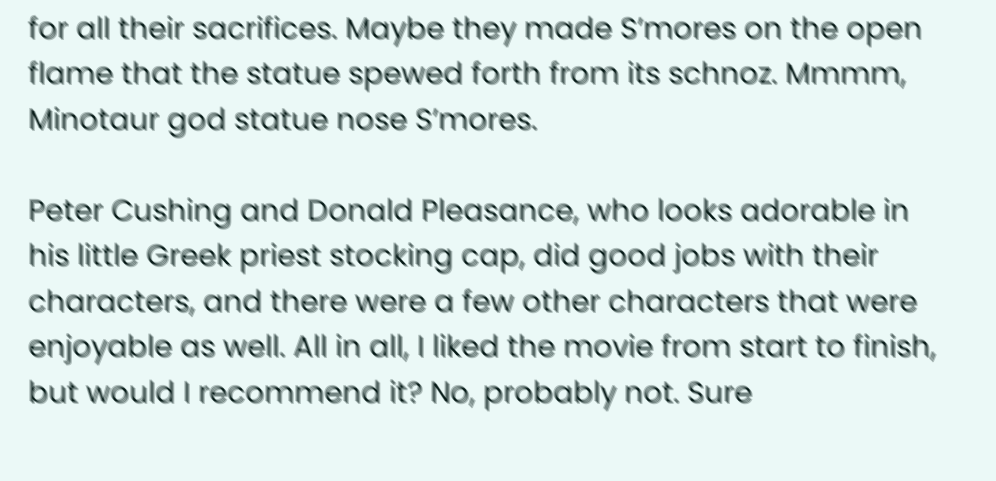for all their sacrifices. Maybe they made S’mores on the open flame that the statue spewed forth from its schnoz. Mmmm, Minotaur god statue nose S’mores.

Peter Cushing and Donald Pleasance, who looks adorable in his little Greek priest stocking cap, did good jobs with their characters, and there were a few other characters that were enjoyable as well. All in all, I liked the movie from start to finish, but would I recommend it? No, probably not. Sure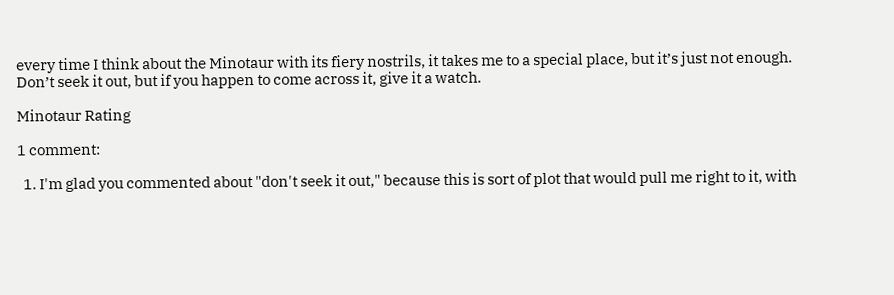every time I think about the Minotaur with its fiery nostrils, it takes me to a special place, but it’s just not enough. Don’t seek it out, but if you happen to come across it, give it a watch.

Minotaur Rating

1 comment:

  1. I'm glad you commented about "don't seek it out," because this is sort of plot that would pull me right to it, with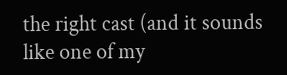the right cast (and it sounds like one of my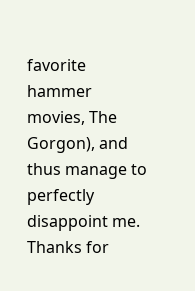favorite hammer movies, The Gorgon), and thus manage to perfectly disappoint me. Thanks for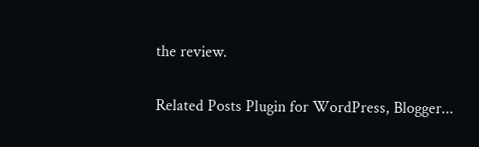the review.


Related Posts Plugin for WordPress, Blogger...